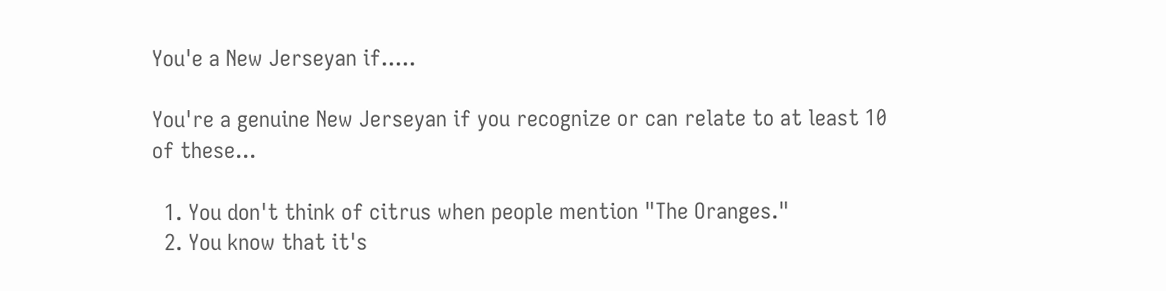You'e a New Jerseyan if.....

You're a genuine New Jerseyan if you recognize or can relate to at least 10 of these...

  1. You don't think of citrus when people mention "The Oranges."
  2. You know that it's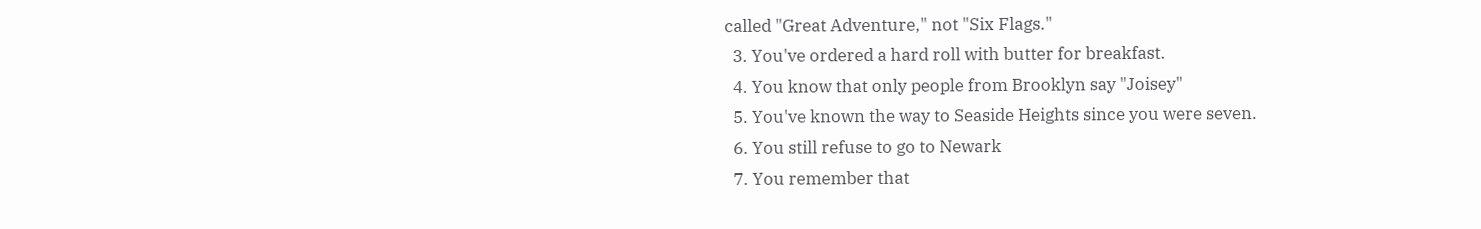called "Great Adventure," not "Six Flags."
  3. You've ordered a hard roll with butter for breakfast.
  4. You know that only people from Brooklyn say "Joisey"
  5. You've known the way to Seaside Heights since you were seven.
  6. You still refuse to go to Newark
  7. You remember that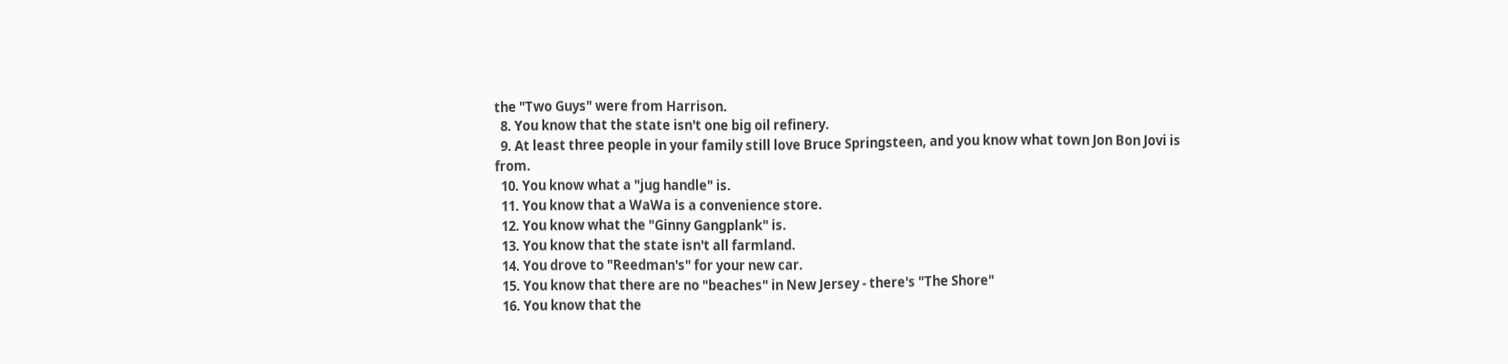the "Two Guys" were from Harrison.
  8. You know that the state isn't one big oil refinery.
  9. At least three people in your family still love Bruce Springsteen, and you know what town Jon Bon Jovi is from.
  10. You know what a "jug handle" is.
  11. You know that a WaWa is a convenience store.
  12. You know what the "Ginny Gangplank" is.
  13. You know that the state isn't all farmland.
  14. You drove to "Reedman's" for your new car.
  15. You know that there are no "beaches" in New Jersey - there's "The Shore"
  16. You know that the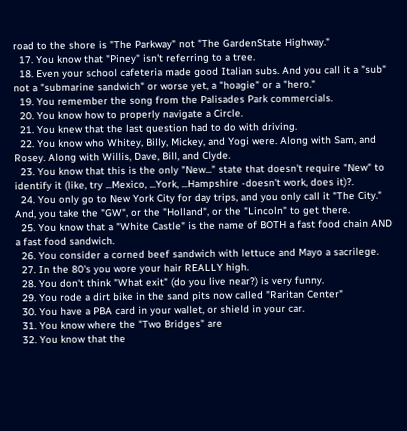road to the shore is "The Parkway" not "The GardenState Highway."
  17. You know that "Piney" isn't referring to a tree.
  18. Even your school cafeteria made good Italian subs. And you call it a "sub" not a "submarine sandwich" or worse yet, a "hoagie" or a "hero."
  19. You remember the song from the Palisades Park commercials.
  20. You know how to properly navigate a Circle.
  21. You knew that the last question had to do with driving.
  22. You know who Whitey, Billy, Mickey, and Yogi were. Along with Sam, and Rosey. Along with Willis, Dave, Bill, and Clyde.
  23. You know that this is the only "New..." state that doesn't require "New" to identify it (like, try ...Mexico, ...York, ...Hampshire -doesn't work, does it)?.
  24. You only go to New York City for day trips, and you only call it "The City." And, you take the "GW", or the "Holland", or the "Lincoln" to get there.
  25. You know that a "White Castle" is the name of BOTH a fast food chain AND a fast food sandwich.
  26. You consider a corned beef sandwich with lettuce and Mayo a sacrilege.
  27. In the 80's you wore your hair REALLY high.
  28. You don't think "What exit" (do you live near?) is very funny.
  29. You rode a dirt bike in the sand pits now called "Raritan Center"
  30. You have a PBA card in your wallet, or shield in your car.
  31. You know where the "Two Bridges" are
  32. You know that the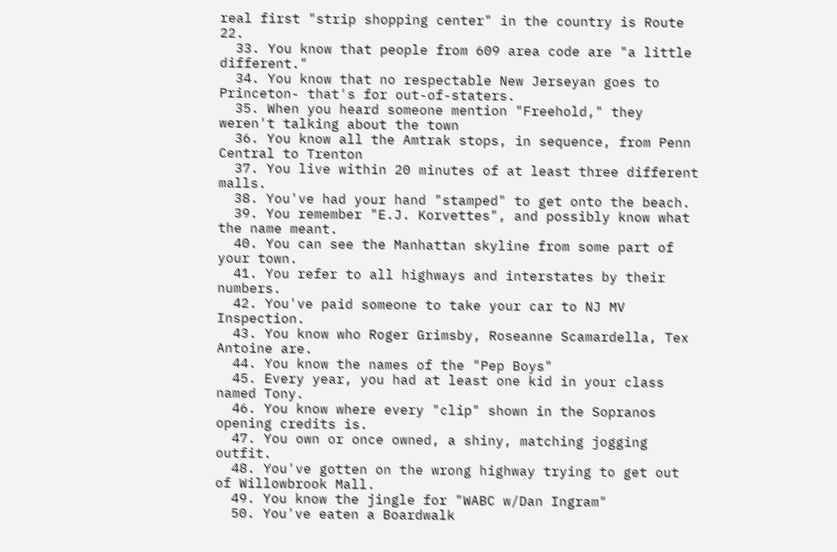real first "strip shopping center" in the country is Route 22.
  33. You know that people from 609 area code are "a little different."
  34. You know that no respectable New Jerseyan goes to Princeton- that's for out-of-staters.
  35. When you heard someone mention "Freehold," they weren't talking about the town
  36. You know all the Amtrak stops, in sequence, from Penn Central to Trenton
  37. You live within 20 minutes of at least three different malls.
  38. You've had your hand "stamped" to get onto the beach.
  39. You remember "E.J. Korvettes", and possibly know what the name meant.
  40. You can see the Manhattan skyline from some part of your town.
  41. You refer to all highways and interstates by their numbers.
  42. You've paid someone to take your car to NJ MV Inspection.
  43. You know who Roger Grimsby, Roseanne Scamardella, Tex Antoine are.
  44. You know the names of the "Pep Boys"
  45. Every year, you had at least one kid in your class named Tony.
  46. You know where every "clip" shown in the Sopranos opening credits is.
  47. You own or once owned, a shiny, matching jogging outfit.
  48. You've gotten on the wrong highway trying to get out of Willowbrook Mall.
  49. You know the jingle for "WABC w/Dan Ingram"
  50. You've eaten a Boardwalk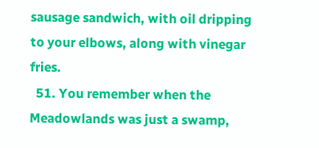sausage sandwich, with oil dripping to your elbows, along with vinegar fries.
  51. You remember when the Meadowlands was just a swamp,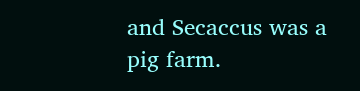and Secaccus was a pig farm.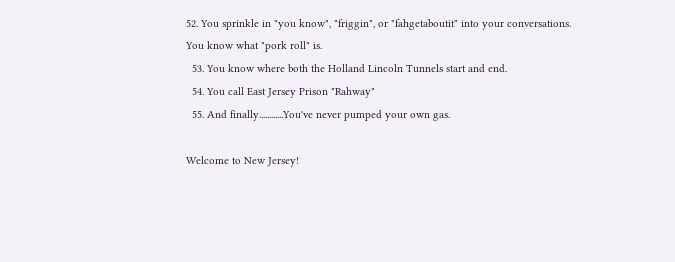52. You sprinkle in "you know", "friggin", or "fahgetaboutit" into your conversations. You know what "pork roll" is.
  53. You know where both the Holland Lincoln Tunnels start and end.
  54. You call East Jersey Prison "Rahway"
  55. And finally............You've never pumped your own gas.

Welcome to New Jersey!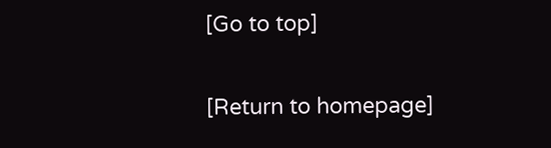[Go to top]

[Return to homepage]